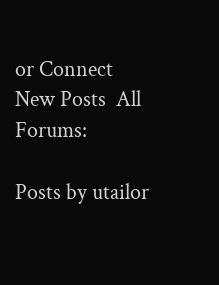or Connect
New Posts  All Forums:

Posts by utailor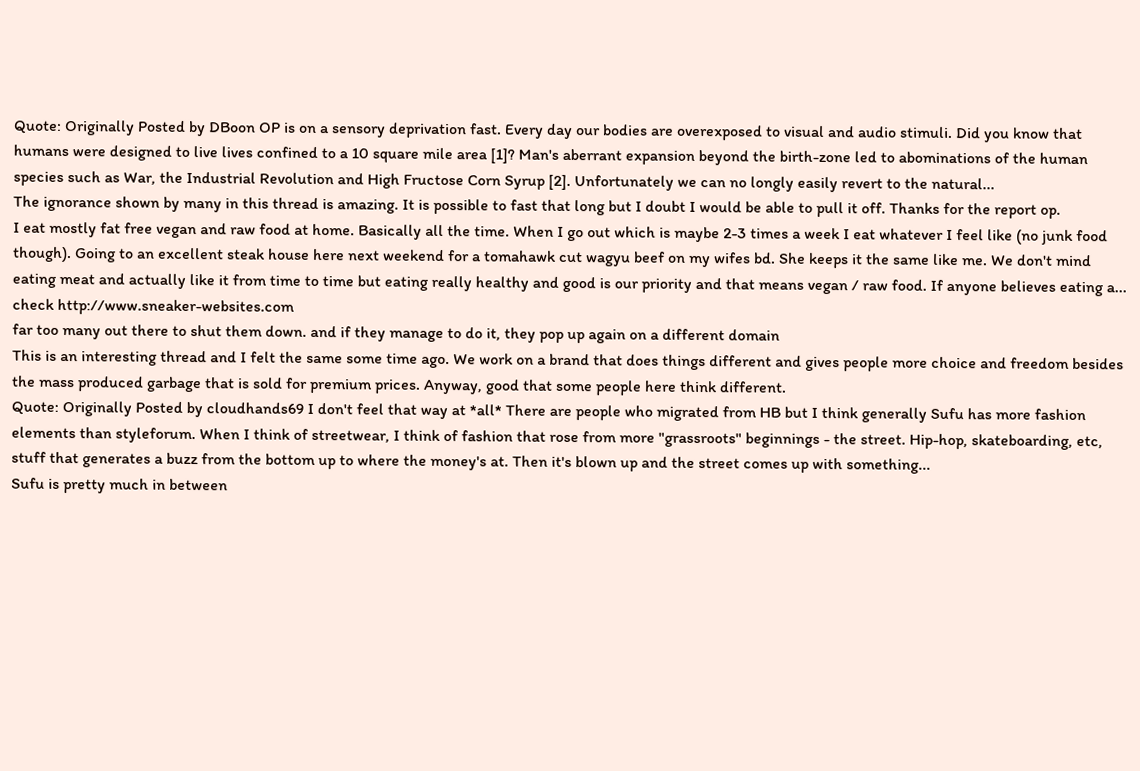Quote: Originally Posted by DBoon OP is on a sensory deprivation fast. Every day our bodies are overexposed to visual and audio stimuli. Did you know that humans were designed to live lives confined to a 10 square mile area [1]? Man's aberrant expansion beyond the birth-zone led to abominations of the human species such as War, the Industrial Revolution and High Fructose Corn Syrup [2]. Unfortunately we can no longly easily revert to the natural...
The ignorance shown by many in this thread is amazing. It is possible to fast that long but I doubt I would be able to pull it off. Thanks for the report op.
I eat mostly fat free vegan and raw food at home. Basically all the time. When I go out which is maybe 2-3 times a week I eat whatever I feel like (no junk food though). Going to an excellent steak house here next weekend for a tomahawk cut wagyu beef on my wifes bd. She keeps it the same like me. We don't mind eating meat and actually like it from time to time but eating really healthy and good is our priority and that means vegan / raw food. If anyone believes eating a...
check http://www.sneaker-websites.com
far too many out there to shut them down. and if they manage to do it, they pop up again on a different domain
This is an interesting thread and I felt the same some time ago. We work on a brand that does things different and gives people more choice and freedom besides the mass produced garbage that is sold for premium prices. Anyway, good that some people here think different.
Quote: Originally Posted by cloudhands69 I don't feel that way at *all* There are people who migrated from HB but I think generally Sufu has more fashion elements than styleforum. When I think of streetwear, I think of fashion that rose from more "grassroots" beginnings - the street. Hip-hop, skateboarding, etc, stuff that generates a buzz from the bottom up to where the money's at. Then it's blown up and the street comes up with something...
Sufu is pretty much in between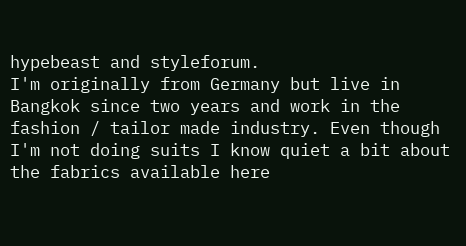hypebeast and styleforum.
I'm originally from Germany but live in Bangkok since two years and work in the fashion / tailor made industry. Even though I'm not doing suits I know quiet a bit about the fabrics available here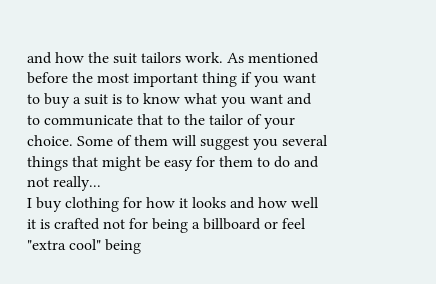and how the suit tailors work. As mentioned before the most important thing if you want to buy a suit is to know what you want and to communicate that to the tailor of your choice. Some of them will suggest you several things that might be easy for them to do and not really...
I buy clothing for how it looks and how well it is crafted not for being a billboard or feel "extra cool" being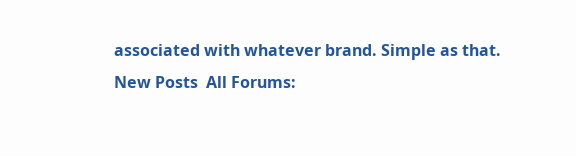associated with whatever brand. Simple as that.
New Posts  All Forums: